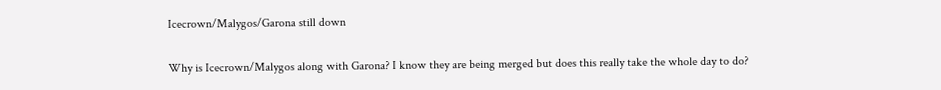Icecrown/Malygos/Garona still down

Why is Icecrown/Malygos along with Garona? I know they are being merged but does this really take the whole day to do?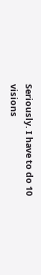Seriously. I have to do 10 visions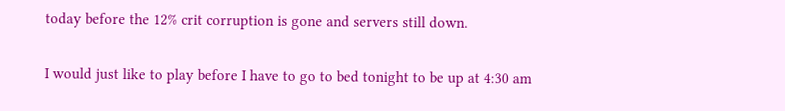today before the 12% crit corruption is gone and servers still down.

I would just like to play before I have to go to bed tonight to be up at 4:30 am